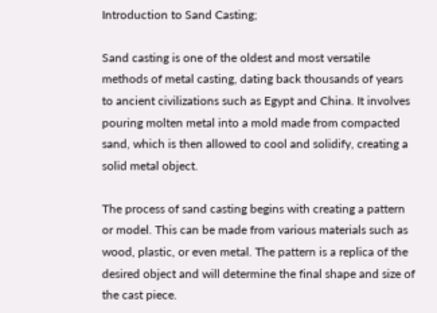Introduction to Sand Casting;

Sand casting is one of the oldest and most versatile methods of metal casting, dating back thousands of years to ancient civilizations such as Egypt and China. It involves pouring molten metal into a mold made from compacted sand, which is then allowed to cool and solidify, creating a solid metal object.

The process of sand casting begins with creating a pattern or model. This can be made from various materials such as wood, plastic, or even metal. The pattern is a replica of the desired object and will determine the final shape and size of the cast piece.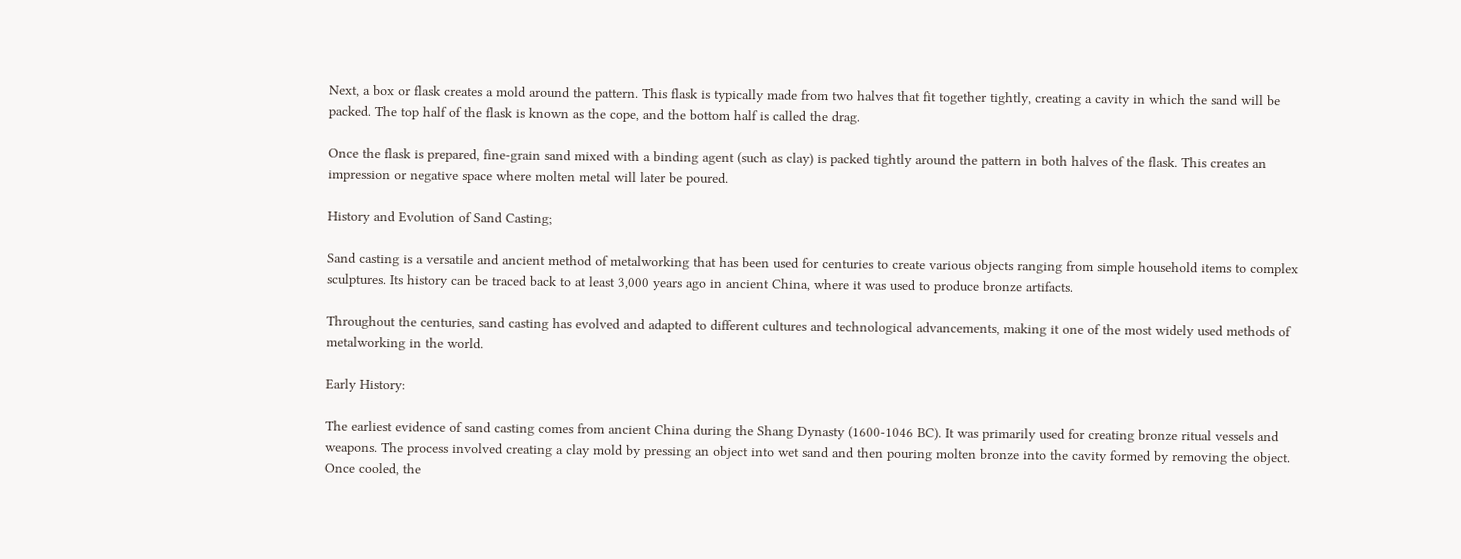Next, a box or flask creates a mold around the pattern. This flask is typically made from two halves that fit together tightly, creating a cavity in which the sand will be packed. The top half of the flask is known as the cope, and the bottom half is called the drag.

Once the flask is prepared, fine-grain sand mixed with a binding agent (such as clay) is packed tightly around the pattern in both halves of the flask. This creates an impression or negative space where molten metal will later be poured.

History and Evolution of Sand Casting;

Sand casting is a versatile and ancient method of metalworking that has been used for centuries to create various objects ranging from simple household items to complex sculptures. Its history can be traced back to at least 3,000 years ago in ancient China, where it was used to produce bronze artifacts.

Throughout the centuries, sand casting has evolved and adapted to different cultures and technological advancements, making it one of the most widely used methods of metalworking in the world.

Early History:

The earliest evidence of sand casting comes from ancient China during the Shang Dynasty (1600-1046 BC). It was primarily used for creating bronze ritual vessels and weapons. The process involved creating a clay mold by pressing an object into wet sand and then pouring molten bronze into the cavity formed by removing the object. Once cooled, the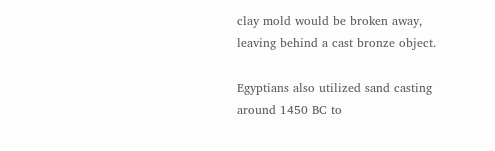clay mold would be broken away, leaving behind a cast bronze object.

Egyptians also utilized sand casting around 1450 BC to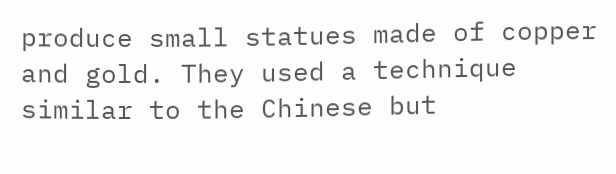produce small statues made of copper and gold. They used a technique similar to the Chinese but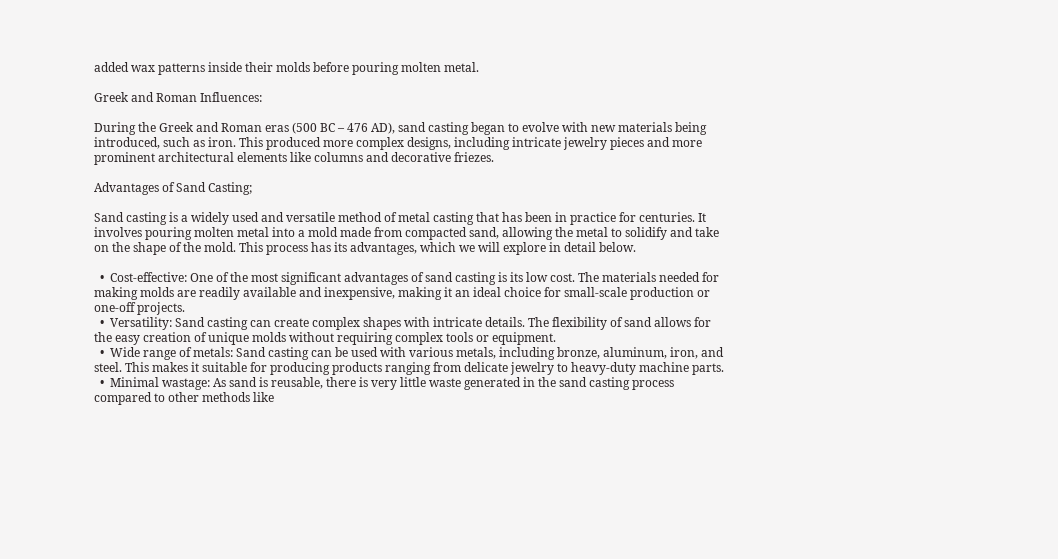added wax patterns inside their molds before pouring molten metal.

Greek and Roman Influences:

During the Greek and Roman eras (500 BC – 476 AD), sand casting began to evolve with new materials being introduced, such as iron. This produced more complex designs, including intricate jewelry pieces and more prominent architectural elements like columns and decorative friezes.

Advantages of Sand Casting;

Sand casting is a widely used and versatile method of metal casting that has been in practice for centuries. It involves pouring molten metal into a mold made from compacted sand, allowing the metal to solidify and take on the shape of the mold. This process has its advantages, which we will explore in detail below.

  •  Cost-effective: One of the most significant advantages of sand casting is its low cost. The materials needed for making molds are readily available and inexpensive, making it an ideal choice for small-scale production or one-off projects.
  •  Versatility: Sand casting can create complex shapes with intricate details. The flexibility of sand allows for the easy creation of unique molds without requiring complex tools or equipment.
  •  Wide range of metals: Sand casting can be used with various metals, including bronze, aluminum, iron, and steel. This makes it suitable for producing products ranging from delicate jewelry to heavy-duty machine parts.
  •  Minimal wastage: As sand is reusable, there is very little waste generated in the sand casting process compared to other methods like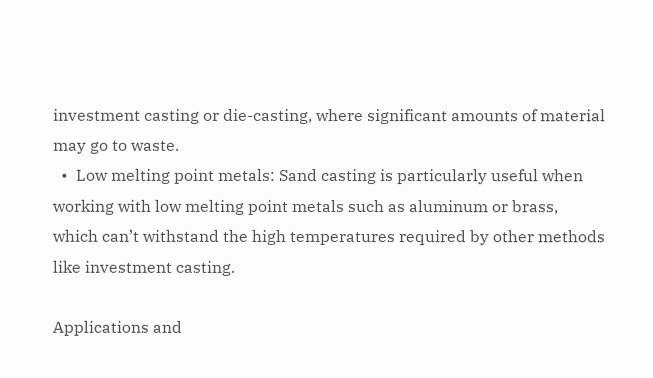investment casting or die-casting, where significant amounts of material may go to waste.
  •  Low melting point metals: Sand casting is particularly useful when working with low melting point metals such as aluminum or brass, which can’t withstand the high temperatures required by other methods like investment casting.

Applications and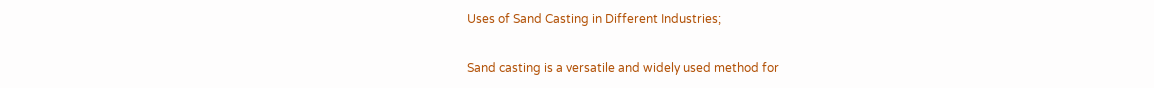Uses of Sand Casting in Different Industries;

Sand casting is a versatile and widely used method for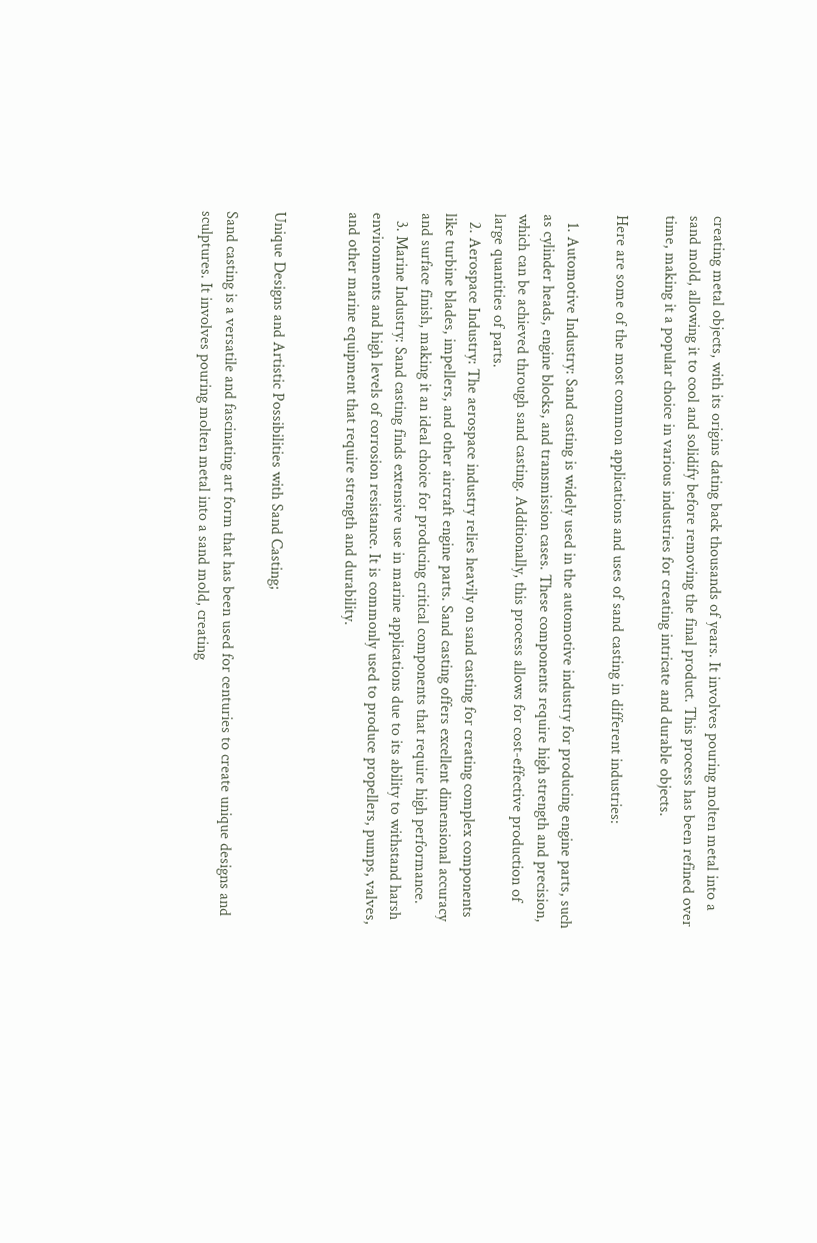creating metal objects, with its origins dating back thousands of years. It involves pouring molten metal into a sand mold, allowing it to cool and solidify before removing the final product. This process has been refined over time, making it a popular choice in various industries for creating intricate and durable objects.

Here are some of the most common applications and uses of sand casting in different industries:

  1. Automotive Industry: Sand casting is widely used in the automotive industry for producing engine parts, such as cylinder heads, engine blocks, and transmission cases. These components require high strength and precision, which can be achieved through sand casting. Additionally, this process allows for cost-effective production of large quantities of parts.
  2. Aerospace Industry: The aerospace industry relies heavily on sand casting for creating complex components like turbine blades, impellers, and other aircraft engine parts. Sand casting offers excellent dimensional accuracy and surface finish, making it an ideal choice for producing critical components that require high performance.
  3. Marine Industry: Sand casting finds extensive use in marine applications due to its ability to withstand harsh environments and high levels of corrosion resistance. It is commonly used to produce propellers, pumps, valves, and other marine equipment that require strength and durability.


Unique Designs and Artistic Possibilities with Sand Casting;

Sand casting is a versatile and fascinating art form that has been used for centuries to create unique designs and sculptures. It involves pouring molten metal into a sand mold, creating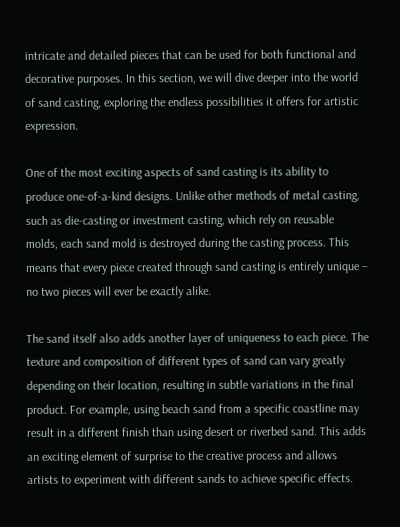intricate and detailed pieces that can be used for both functional and decorative purposes. In this section, we will dive deeper into the world of sand casting, exploring the endless possibilities it offers for artistic expression.

One of the most exciting aspects of sand casting is its ability to produce one-of-a-kind designs. Unlike other methods of metal casting, such as die-casting or investment casting, which rely on reusable molds, each sand mold is destroyed during the casting process. This means that every piece created through sand casting is entirely unique – no two pieces will ever be exactly alike.

The sand itself also adds another layer of uniqueness to each piece. The texture and composition of different types of sand can vary greatly depending on their location, resulting in subtle variations in the final product. For example, using beach sand from a specific coastline may result in a different finish than using desert or riverbed sand. This adds an exciting element of surprise to the creative process and allows artists to experiment with different sands to achieve specific effects.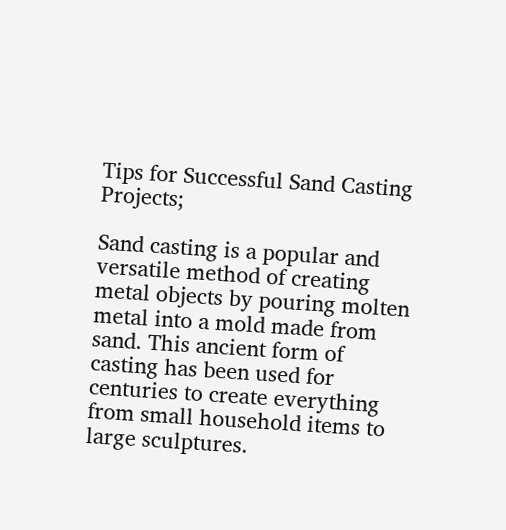Tips for Successful Sand Casting Projects;

Sand casting is a popular and versatile method of creating metal objects by pouring molten metal into a mold made from sand. This ancient form of casting has been used for centuries to create everything from small household items to large sculptures.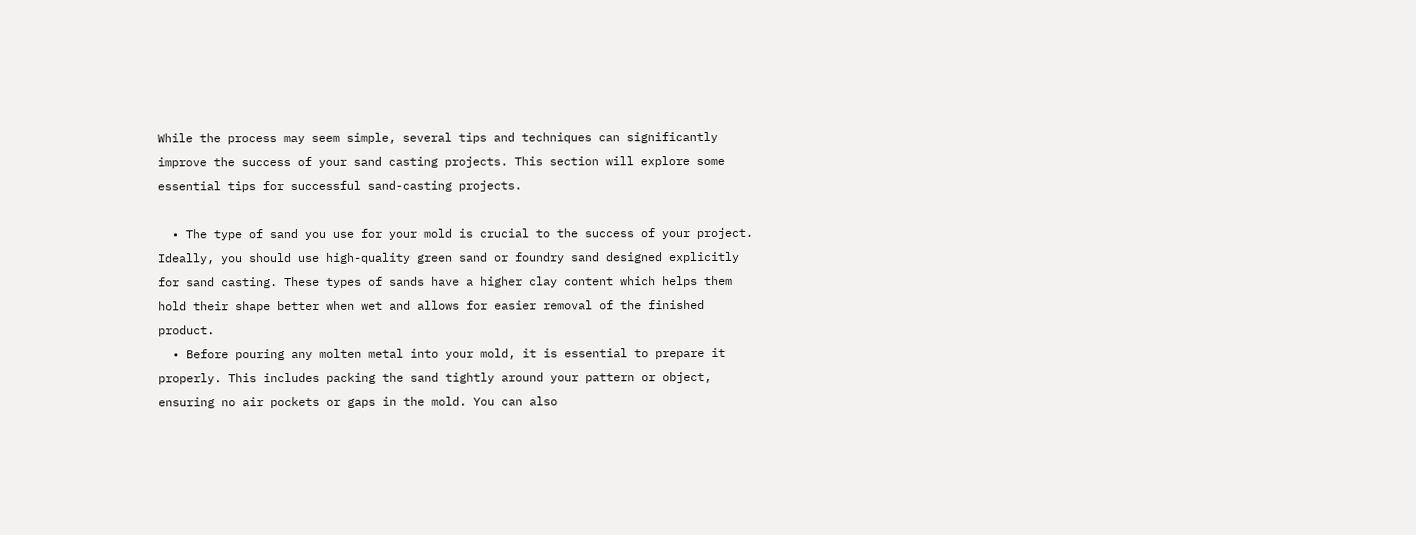While the process may seem simple, several tips and techniques can significantly improve the success of your sand casting projects. This section will explore some essential tips for successful sand-casting projects.

  • The type of sand you use for your mold is crucial to the success of your project. Ideally, you should use high-quality green sand or foundry sand designed explicitly for sand casting. These types of sands have a higher clay content which helps them hold their shape better when wet and allows for easier removal of the finished product.
  • Before pouring any molten metal into your mold, it is essential to prepare it properly. This includes packing the sand tightly around your pattern or object, ensuring no air pockets or gaps in the mold. You can also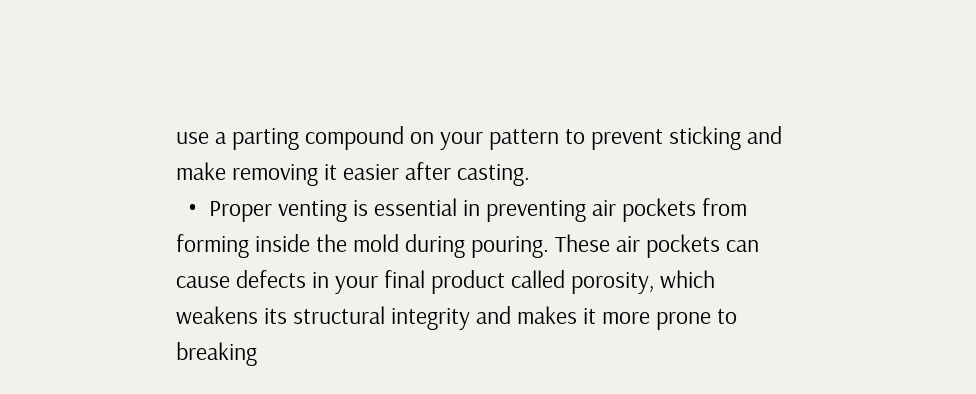use a parting compound on your pattern to prevent sticking and make removing it easier after casting.
  •  Proper venting is essential in preventing air pockets from forming inside the mold during pouring. These air pockets can cause defects in your final product called porosity, which weakens its structural integrity and makes it more prone to breaking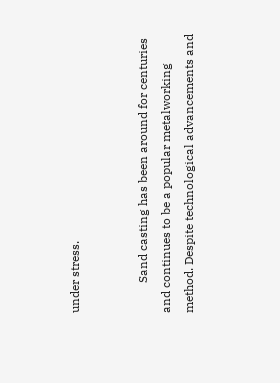under stress.


          Sand casting has been around for centuries and continues to be a popular metalworking method. Despite technological advancements and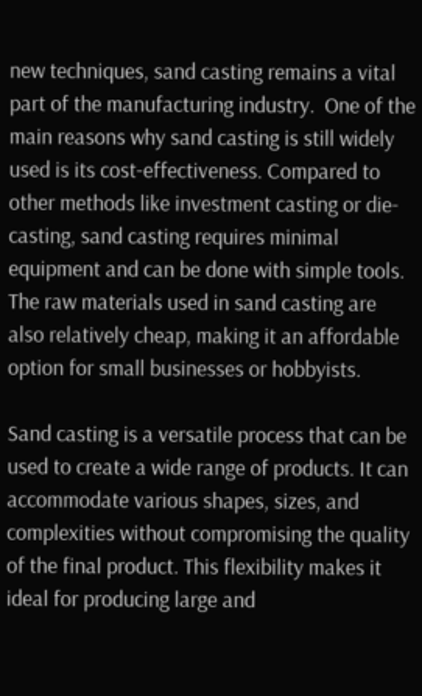new techniques, sand casting remains a vital part of the manufacturing industry.  One of the main reasons why sand casting is still widely used is its cost-effectiveness. Compared to other methods like investment casting or die-casting, sand casting requires minimal equipment and can be done with simple tools. The raw materials used in sand casting are also relatively cheap, making it an affordable option for small businesses or hobbyists.

Sand casting is a versatile process that can be used to create a wide range of products. It can accommodate various shapes, sizes, and complexities without compromising the quality of the final product. This flexibility makes it ideal for producing large and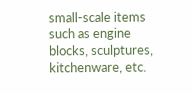small-scale items such as engine blocks, sculptures, kitchenware, etc.